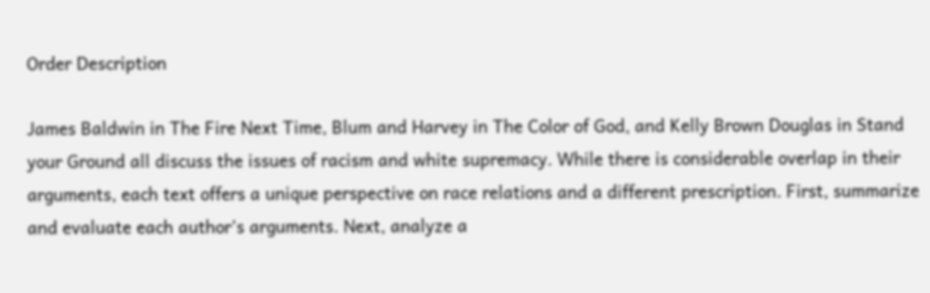Order Description

James Baldwin in The Fire Next Time, Blum and Harvey in The Color of God, and Kelly Brown Douglas in Stand your Ground all discuss the issues of racism and white supremacy. While there is considerable overlap in their arguments, each text offers a unique perspective on race relations and a different prescription. First, summarize and evaluate each author’s arguments. Next, analyze a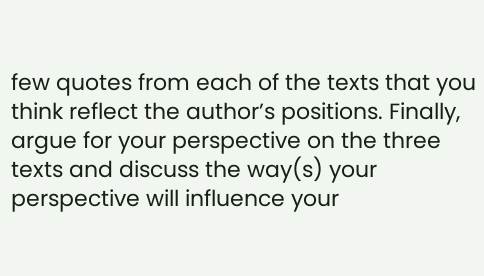few quotes from each of the texts that you think reflect the author’s positions. Finally, argue for your perspective on the three texts and discuss the way(s) your perspective will influence your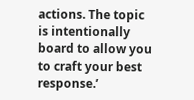actions. The topic is intentionally board to allow you to craft your best response.’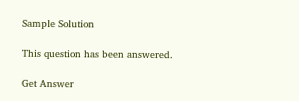Sample Solution

This question has been answered.

Get Answer